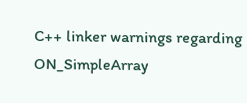C++ linker warnings regarding ON_SimpleArray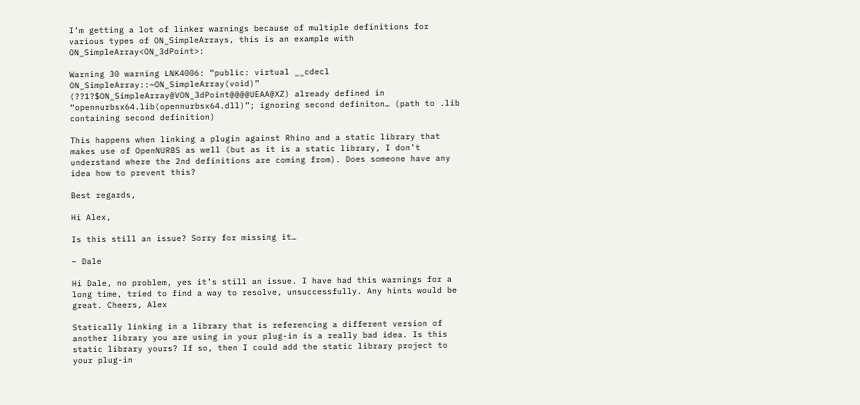I’m getting a lot of linker warnings because of multiple definitions for various types of ON_SimpleArrays, this is an example with ON_SimpleArray<ON_3dPoint>:

Warning 30 warning LNK4006: “public: virtual __cdecl ON_SimpleArray::~ON_SimpleArray(void)” (??1?$ON_SimpleArray@VON_3dPoint@@@@UEAA@XZ) already defined in “opennurbsx64.lib(opennurbsx64.dll)”; ignoring second definiton… (path to .lib containing second definition)

This happens when linking a plugin against Rhino and a static library that makes use of OpenNURBS as well (but as it is a static library, I don’t understand where the 2nd definitions are coming from). Does someone have any idea how to prevent this?

Best regards,

Hi Alex,

Is this still an issue? Sorry for missing it…

– Dale

Hi Dale, no problem, yes it’s still an issue. I have had this warnings for a long time, tried to find a way to resolve, unsuccessfully. Any hints would be great. Cheers, Alex

Statically linking in a library that is referencing a different version of another library you are using in your plug-in is a really bad idea. Is this static library yours? If so, then I could add the static library project to your plug-in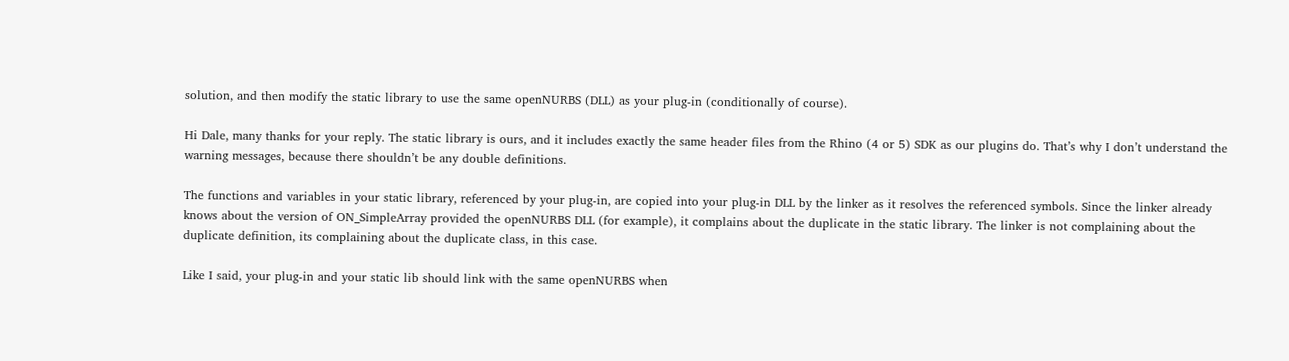solution, and then modify the static library to use the same openNURBS (DLL) as your plug-in (conditionally of course).

Hi Dale, many thanks for your reply. The static library is ours, and it includes exactly the same header files from the Rhino (4 or 5) SDK as our plugins do. That’s why I don’t understand the warning messages, because there shouldn’t be any double definitions.

The functions and variables in your static library, referenced by your plug-in, are copied into your plug-in DLL by the linker as it resolves the referenced symbols. Since the linker already knows about the version of ON_SimpleArray provided the openNURBS DLL (for example), it complains about the duplicate in the static library. The linker is not complaining about the duplicate definition, its complaining about the duplicate class, in this case.

Like I said, your plug-in and your static lib should link with the same openNURBS when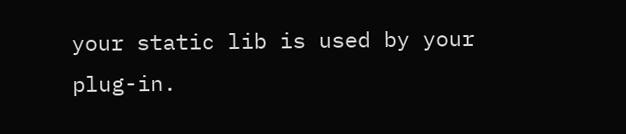your static lib is used by your plug-in.